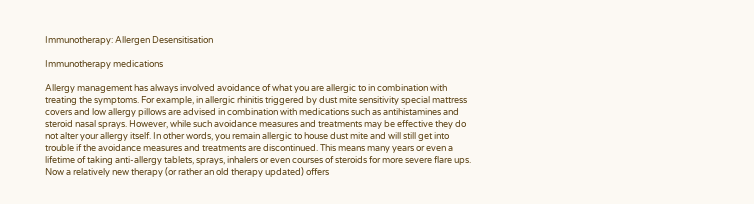Immunotherapy: Allergen Desensitisation

Immunotherapy medications

Allergy management has always involved avoidance of what you are allergic to in combination with treating the symptoms. For example, in allergic rhinitis triggered by dust mite sensitivity special mattress covers and low allergy pillows are advised in combination with medications such as antihistamines and steroid nasal sprays. However, while such avoidance measures and treatments may be effective they do not alter your allergy itself. In other words, you remain allergic to house dust mite and will still get into trouble if the avoidance measures and treatments are discontinued. This means many years or even a lifetime of taking anti-allergy tablets, sprays, inhalers or even courses of steroids for more severe flare ups. Now a relatively new therapy (or rather an old therapy updated) offers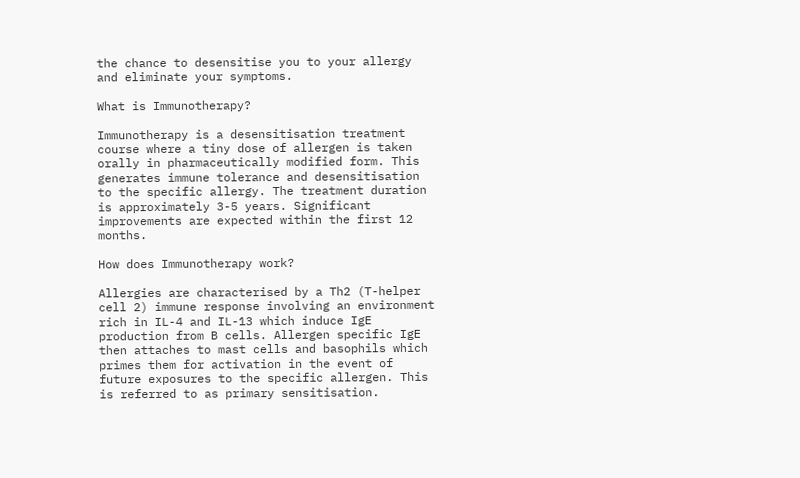the chance to desensitise you to your allergy and eliminate your symptoms.

What is Immunotherapy?

Immunotherapy is a desensitisation treatment course where a tiny dose of allergen is taken orally in pharmaceutically modified form. This generates immune tolerance and desensitisation to the specific allergy. The treatment duration is approximately 3-5 years. Significant improvements are expected within the first 12 months.

How does Immunotherapy work?

Allergies are characterised by a Th2 (T-helper cell 2) immune response involving an environment rich in IL-4 and IL-13 which induce IgE production from B cells. Allergen specific IgE then attaches to mast cells and basophils which primes them for activation in the event of future exposures to the specific allergen. This is referred to as primary sensitisation.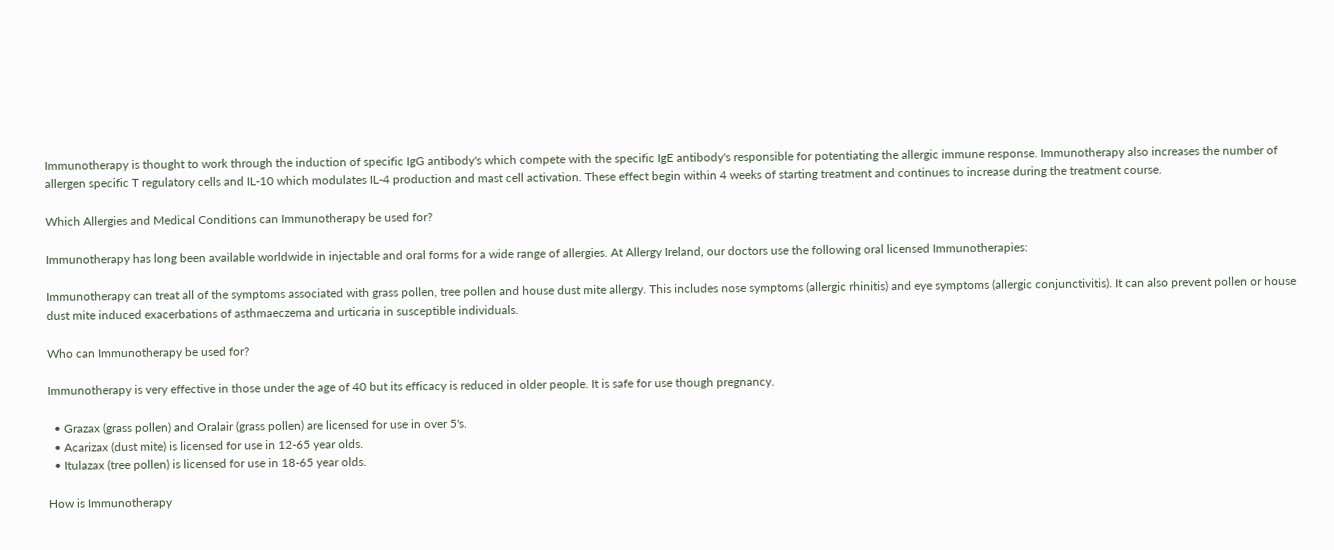Immunotherapy is thought to work through the induction of specific IgG antibody's which compete with the specific IgE antibody's responsible for potentiating the allergic immune response. Immunotherapy also increases the number of allergen specific T regulatory cells and IL-10 which modulates IL-4 production and mast cell activation. These effect begin within 4 weeks of starting treatment and continues to increase during the treatment course.

Which Allergies and Medical Conditions can Immunotherapy be used for?

Immunotherapy has long been available worldwide in injectable and oral forms for a wide range of allergies. At Allergy Ireland, our doctors use the following oral licensed Immunotherapies:

Immunotherapy can treat all of the symptoms associated with grass pollen, tree pollen and house dust mite allergy. This includes nose symptoms (allergic rhinitis) and eye symptoms (allergic conjunctivitis). It can also prevent pollen or house dust mite induced exacerbations of asthmaeczema and urticaria in susceptible individuals.

Who can Immunotherapy be used for?

Immunotherapy is very effective in those under the age of 40 but its efficacy is reduced in older people. It is safe for use though pregnancy.

  • Grazax (grass pollen) and Oralair (grass pollen) are licensed for use in over 5's.
  • Acarizax (dust mite) is licensed for use in 12-65 year olds.
  • Itulazax (tree pollen) is licensed for use in 18-65 year olds.

How is Immunotherapy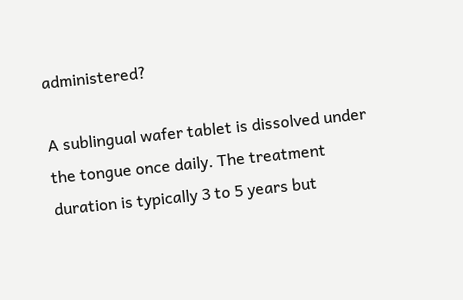administered?

A sublingual wafer tablet is dissolved under the tongue once daily. The treatment duration is typically 3 to 5 years but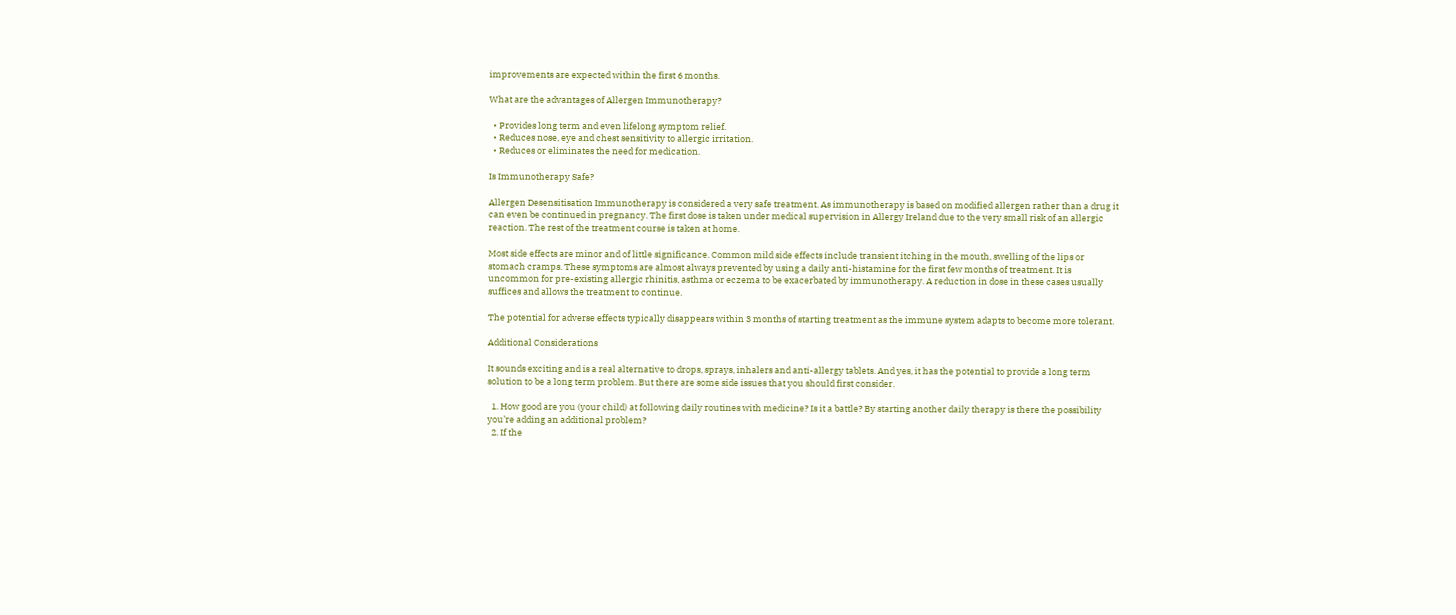improvements are expected within the first 6 months.

What are the advantages of Allergen Immunotherapy?

  • Provides long term and even lifelong symptom relief.
  • Reduces nose, eye and chest sensitivity to allergic irritation.
  • Reduces or eliminates the need for medication.

Is Immunotherapy Safe?

Allergen Desensitisation Immunotherapy is considered a very safe treatment. As immunotherapy is based on modified allergen rather than a drug it can even be continued in pregnancy. The first dose is taken under medical supervision in Allergy Ireland due to the very small risk of an allergic reaction. The rest of the treatment course is taken at home.

Most side effects are minor and of little significance. Common mild side effects include transient itching in the mouth, swelling of the lips or stomach cramps. These symptoms are almost always prevented by using a daily anti-histamine for the first few months of treatment. It is uncommon for pre-existing allergic rhinitis, asthma or eczema to be exacerbated by immunotherapy. A reduction in dose in these cases usually suffices and allows the treatment to continue.

The potential for adverse effects typically disappears within 3 months of starting treatment as the immune system adapts to become more tolerant.

Additional Considerations

It sounds exciting and is a real alternative to drops, sprays, inhalers and anti-allergy tablets. And yes, it has the potential to provide a long term solution to be a long term problem. But there are some side issues that you should first consider.

  1. How good are you (your child) at following daily routines with medicine? Is it a battle? By starting another daily therapy is there the possibility you’re adding an additional problem?
  2. If the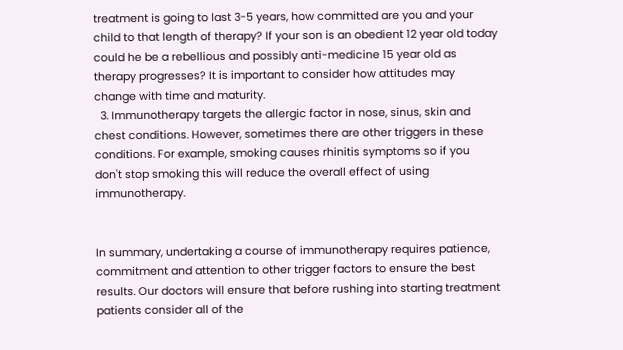treatment is going to last 3-5 years, how committed are you and your child to that length of therapy? If your son is an obedient 12 year old today could he be a rebellious and possibly anti-medicine 15 year old as therapy progresses? It is important to consider how attitudes may change with time and maturity.
  3. Immunotherapy targets the allergic factor in nose, sinus, skin and chest conditions. However, sometimes there are other triggers in these conditions. For example, smoking causes rhinitis symptoms so if you don't stop smoking this will reduce the overall effect of using immunotherapy.


In summary, undertaking a course of immunotherapy requires patience, commitment and attention to other trigger factors to ensure the best results. Our doctors will ensure that before rushing into starting treatment patients consider all of the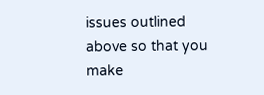issues outlined above so that you make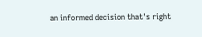an informed decision that's right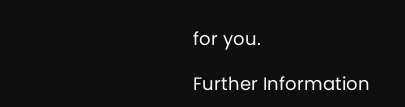for you.

Further Information